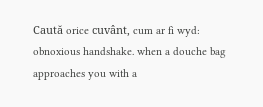Caută orice cuvânt, cum ar fi wyd:
obnoxious handshake. when a douche bag approaches you with a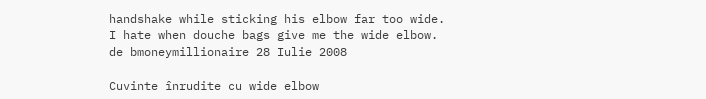handshake while sticking his elbow far too wide.
I hate when douche bags give me the wide elbow.
de bmoneymillionaire 28 Iulie 2008

Cuvinte înrudite cu wide elbow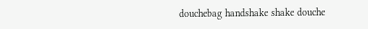douchebag handshake shake douche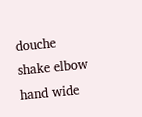douche shake elbow hand wide